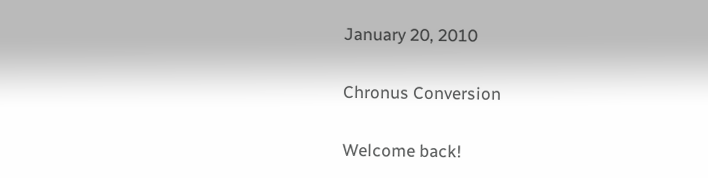January 20, 2010

Chronus Conversion

Welcome back!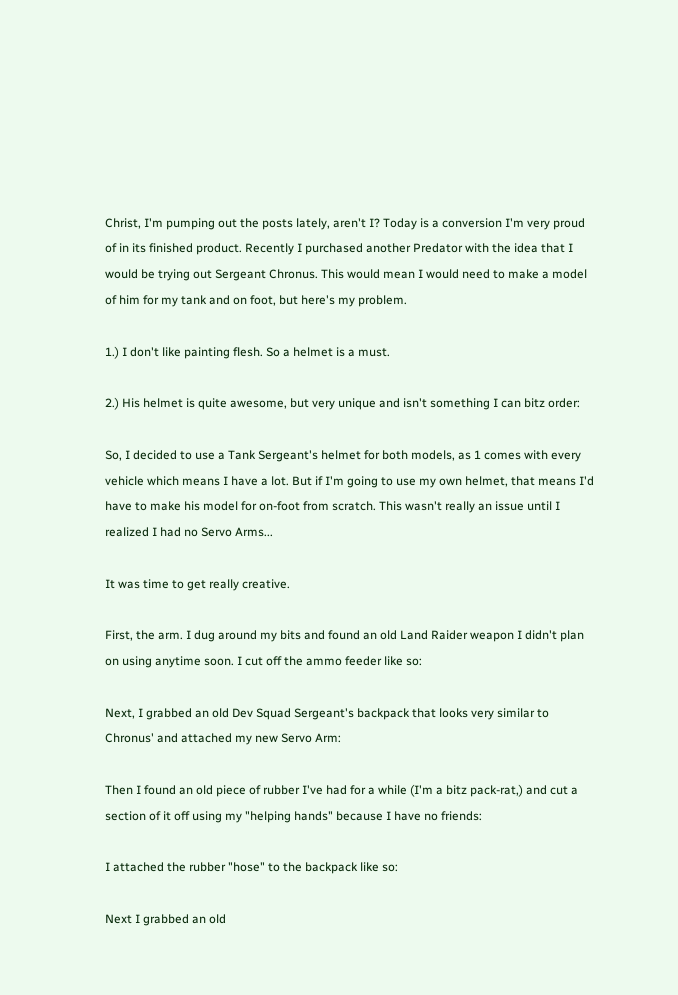Christ, I'm pumping out the posts lately, aren't I? Today is a conversion I'm very proud of in its finished product. Recently I purchased another Predator with the idea that I would be trying out Sergeant Chronus. This would mean I would need to make a model of him for my tank and on foot, but here's my problem.

1.) I don't like painting flesh. So a helmet is a must.

2.) His helmet is quite awesome, but very unique and isn't something I can bitz order:

So, I decided to use a Tank Sergeant's helmet for both models, as 1 comes with every vehicle which means I have a lot. But if I'm going to use my own helmet, that means I'd have to make his model for on-foot from scratch. This wasn't really an issue until I realized I had no Servo Arms...

It was time to get really creative.

First, the arm. I dug around my bits and found an old Land Raider weapon I didn't plan on using anytime soon. I cut off the ammo feeder like so:

Next, I grabbed an old Dev Squad Sergeant's backpack that looks very similar to Chronus' and attached my new Servo Arm:

Then I found an old piece of rubber I've had for a while (I'm a bitz pack-rat,) and cut a section of it off using my "helping hands" because I have no friends:

I attached the rubber "hose" to the backpack like so:

Next I grabbed an old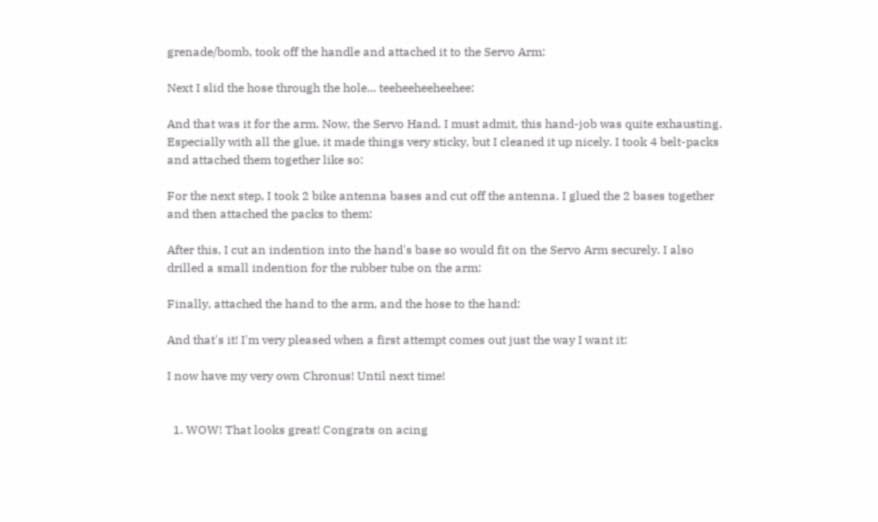grenade/bomb, took off the handle and attached it to the Servo Arm:

Next I slid the hose through the hole... teeheeheeheehee:

And that was it for the arm. Now, the Servo Hand. I must admit, this hand-job was quite exhausting. Especially with all the glue, it made things very sticky, but I cleaned it up nicely. I took 4 belt-packs and attached them together like so:

For the next step, I took 2 bike antenna bases and cut off the antenna. I glued the 2 bases together and then attached the packs to them:

After this, I cut an indention into the hand's base so would fit on the Servo Arm securely. I also drilled a small indention for the rubber tube on the arm:

Finally, attached the hand to the arm, and the hose to the hand:

And that's it! I'm very pleased when a first attempt comes out just the way I want it:

I now have my very own Chronus! Until next time!


  1. WOW! That looks great! Congrats on acing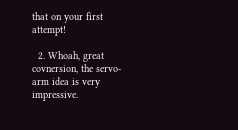that on your first attempt!

  2. Whoah, great covnersion, the servo-arm idea is very impressive.